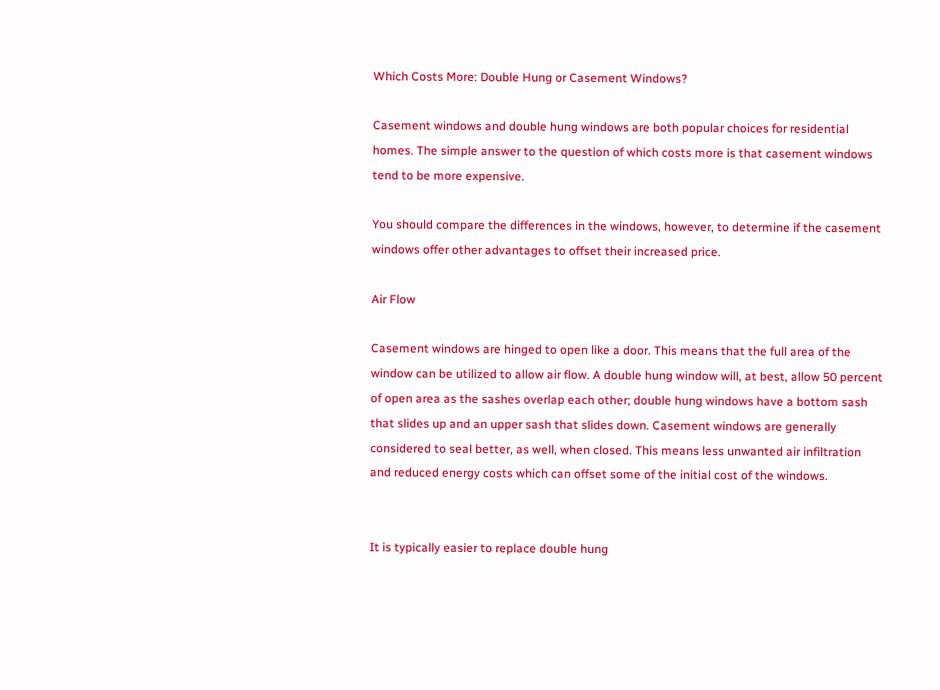Which Costs More: Double Hung or Casement Windows?

Casement windows and double hung windows are both popular choices for residential homes. The simple answer to the question of which costs more is that casement windows tend to be more expensive.

You should compare the differences in the windows, however, to determine if the casement windows offer other advantages to offset their increased price.

Air Flow

Casement windows are hinged to open like a door. This means that the full area of the window can be utilized to allow air flow. A double hung window will, at best, allow 50 percent of open area as the sashes overlap each other; double hung windows have a bottom sash that slides up and an upper sash that slides down. Casement windows are generally considered to seal better, as well, when closed. This means less unwanted air infiltration and reduced energy costs which can offset some of the initial cost of the windows.


It is typically easier to replace double hung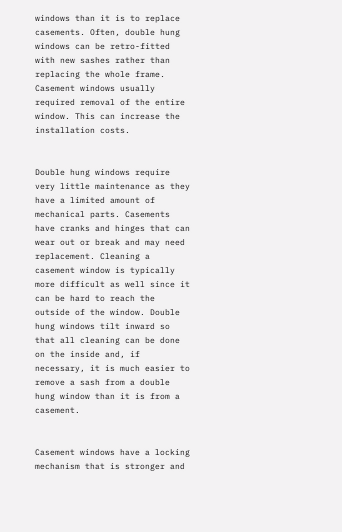windows than it is to replace casements. Often, double hung windows can be retro-fitted with new sashes rather than replacing the whole frame. Casement windows usually required removal of the entire window. This can increase the installation costs.


Double hung windows require very little maintenance as they have a limited amount of mechanical parts. Casements have cranks and hinges that can wear out or break and may need replacement. Cleaning a casement window is typically more difficult as well since it can be hard to reach the outside of the window. Double hung windows tilt inward so that all cleaning can be done on the inside and, if necessary, it is much easier to remove a sash from a double hung window than it is from a casement.


Casement windows have a locking mechanism that is stronger and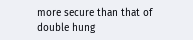more secure than that of double hung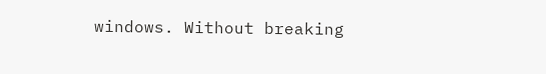windows. Without breaking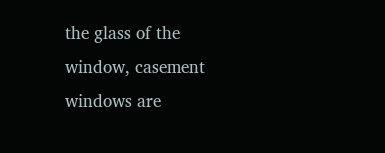the glass of the window, casement windows are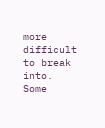more difficult to break into. Some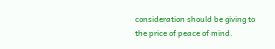consideration should be giving to the price of peace of mind.